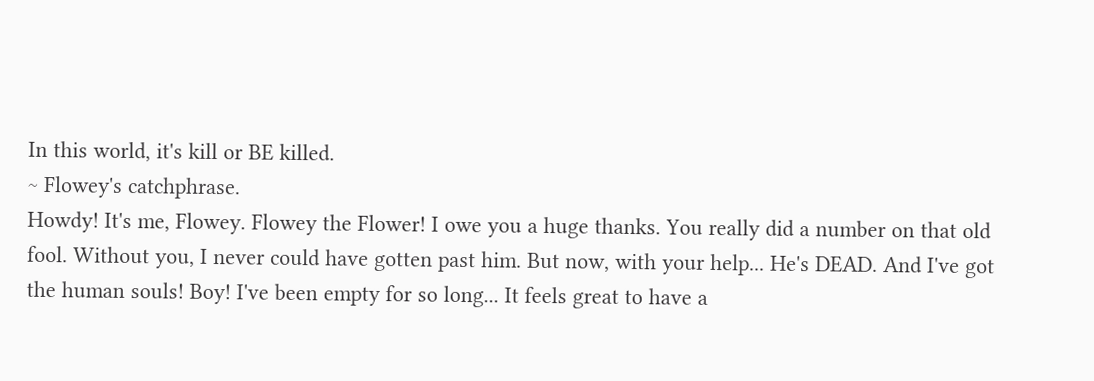In this world, it's kill or BE killed.
~ Flowey's catchphrase.
Howdy! It's me, Flowey. Flowey the Flower! I owe you a huge thanks. You really did a number on that old fool. Without you, I never could have gotten past him. But now, with your help... He's DEAD. And I've got the human souls! Boy! I've been empty for so long... It feels great to have a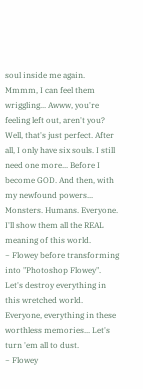soul inside me again. Mmmm, I can feel them wriggling... Awww, you're feeling left out, aren't you? Well, that's just perfect. After all, I only have six souls. I still need one more... Before I become GOD. And then, with my newfound powers... Monsters. Humans. Everyone. I'll show them all the REAL meaning of this world.
~ Flowey before transforming into "Photoshop Flowey".
Let's destroy everything in this wretched world. Everyone, everything in these worthless memories... Let's turn 'em all to dust.
~ Flowey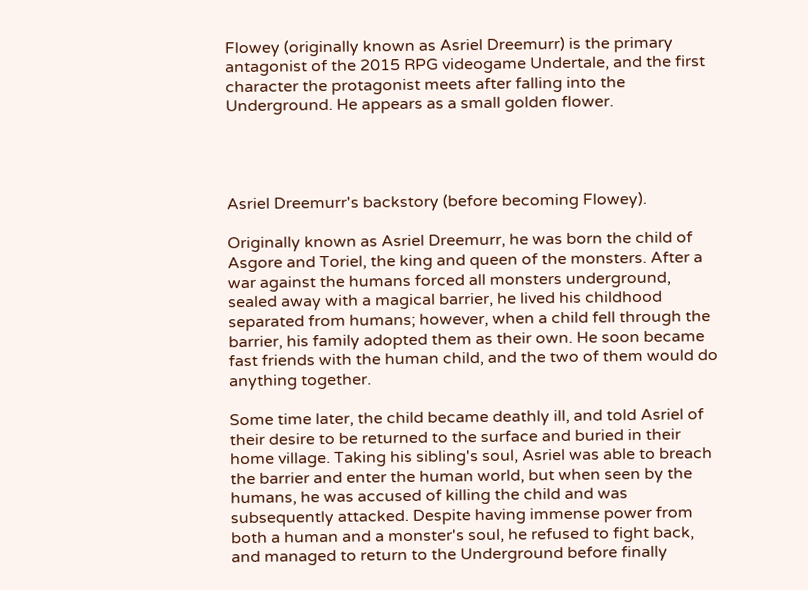Flowey (originally known as Asriel Dreemurr) is the primary antagonist of the 2015 RPG videogame Undertale, and the first character the protagonist meets after falling into the Underground. He appears as a small golden flower.




Asriel Dreemurr's backstory (before becoming Flowey).

Originally known as Asriel Dreemurr, he was born the child of Asgore and Toriel, the king and queen of the monsters. After a war against the humans forced all monsters underground, sealed away with a magical barrier, he lived his childhood separated from humans; however, when a child fell through the barrier, his family adopted them as their own. He soon became fast friends with the human child, and the two of them would do anything together.

Some time later, the child became deathly ill, and told Asriel of their desire to be returned to the surface and buried in their home village. Taking his sibling's soul, Asriel was able to breach the barrier and enter the human world, but when seen by the humans, he was accused of killing the child and was subsequently attacked. Despite having immense power from both a human and a monster's soul, he refused to fight back, and managed to return to the Underground before finally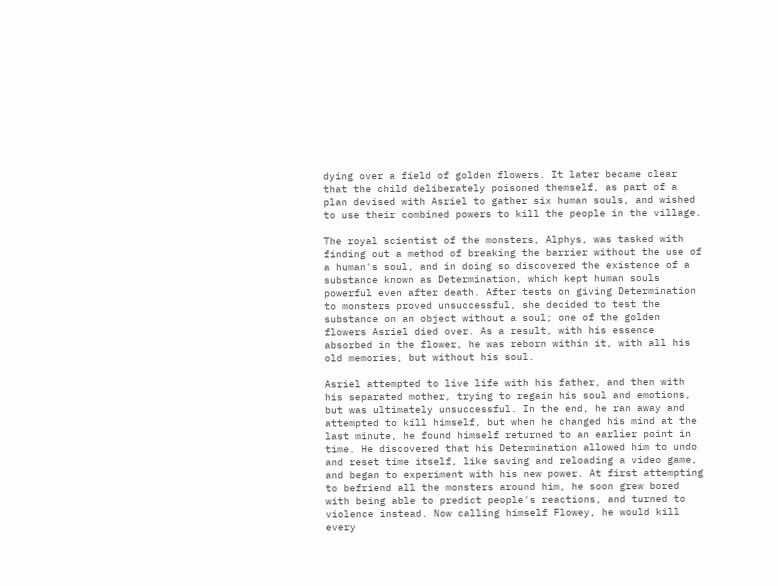dying over a field of golden flowers. It later became clear that the child deliberately poisoned themself, as part of a plan devised with Asriel to gather six human souls, and wished to use their combined powers to kill the people in the village.

The royal scientist of the monsters, Alphys, was tasked with finding out a method of breaking the barrier without the use of a human's soul, and in doing so discovered the existence of a substance known as Determination, which kept human souls powerful even after death. After tests on giving Determination to monsters proved unsuccessful, she decided to test the substance on an object without a soul; one of the golden flowers Asriel died over. As a result, with his essence absorbed in the flower, he was reborn within it, with all his old memories, but without his soul.

Asriel attempted to live life with his father, and then with his separated mother, trying to regain his soul and emotions, but was ultimately unsuccessful. In the end, he ran away and attempted to kill himself, but when he changed his mind at the last minute, he found himself returned to an earlier point in time. He discovered that his Determination allowed him to undo and reset time itself, like saving and reloading a video game, and began to experiment with his new power. At first attempting to befriend all the monsters around him, he soon grew bored with being able to predict people's reactions, and turned to violence instead. Now calling himself Flowey, he would kill every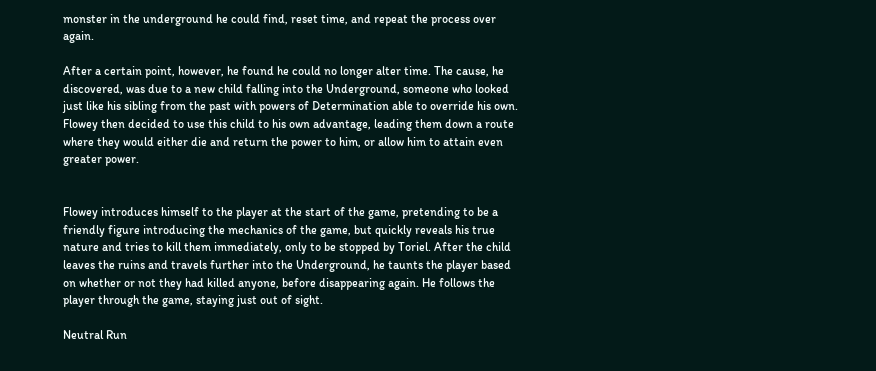monster in the underground he could find, reset time, and repeat the process over again.

After a certain point, however, he found he could no longer alter time. The cause, he discovered, was due to a new child falling into the Underground, someone who looked just like his sibling from the past with powers of Determination able to override his own. Flowey then decided to use this child to his own advantage, leading them down a route where they would either die and return the power to him, or allow him to attain even greater power.


Flowey introduces himself to the player at the start of the game, pretending to be a friendly figure introducing the mechanics of the game, but quickly reveals his true nature and tries to kill them immediately, only to be stopped by Toriel. After the child leaves the ruins and travels further into the Underground, he taunts the player based on whether or not they had killed anyone, before disappearing again. He follows the player through the game, staying just out of sight.

Neutral Run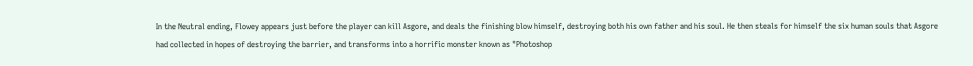In the Neutral ending, Flowey appears just before the player can kill Asgore, and deals the finishing blow himself, destroying both his own father and his soul. He then steals for himself the six human souls that Asgore had collected in hopes of destroying the barrier, and transforms into a horrific monster known as "Photoshop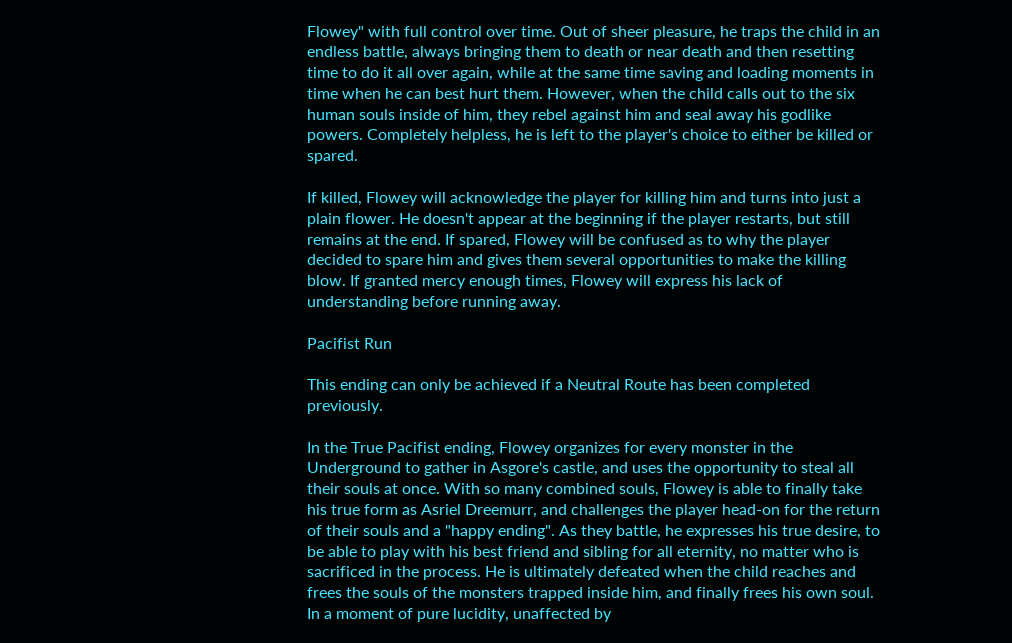Flowey" with full control over time. Out of sheer pleasure, he traps the child in an endless battle, always bringing them to death or near death and then resetting time to do it all over again, while at the same time saving and loading moments in time when he can best hurt them. However, when the child calls out to the six human souls inside of him, they rebel against him and seal away his godlike powers. Completely helpless, he is left to the player's choice to either be killed or spared.

If killed, Flowey will acknowledge the player for killing him and turns into just a plain flower. He doesn't appear at the beginning if the player restarts, but still remains at the end. If spared, Flowey will be confused as to why the player decided to spare him and gives them several opportunities to make the killing blow. If granted mercy enough times, Flowey will express his lack of understanding before running away.

Pacifist Run

This ending can only be achieved if a Neutral Route has been completed previously.

In the True Pacifist ending, Flowey organizes for every monster in the Underground to gather in Asgore's castle, and uses the opportunity to steal all their souls at once. With so many combined souls, Flowey is able to finally take his true form as Asriel Dreemurr, and challenges the player head-on for the return of their souls and a "happy ending". As they battle, he expresses his true desire, to be able to play with his best friend and sibling for all eternity, no matter who is sacrificed in the process. He is ultimately defeated when the child reaches and frees the souls of the monsters trapped inside him, and finally frees his own soul. In a moment of pure lucidity, unaffected by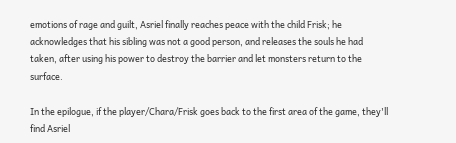emotions of rage and guilt, Asriel finally reaches peace with the child Frisk; he acknowledges that his sibling was not a good person, and releases the souls he had taken, after using his power to destroy the barrier and let monsters return to the surface.

In the epilogue, if the player/Chara/Frisk goes back to the first area of the game, they'll find Asriel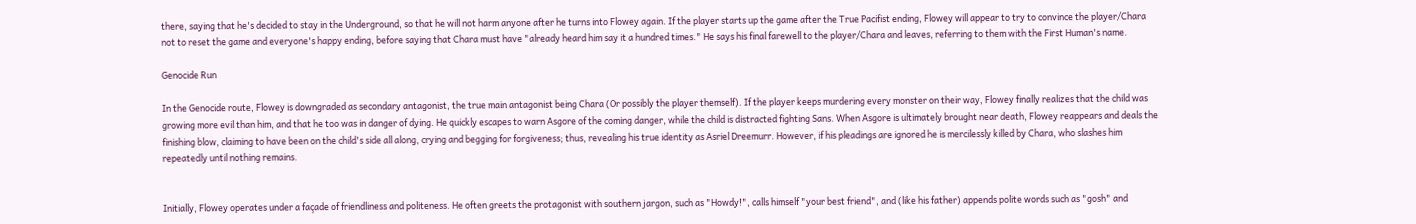there, saying that he's decided to stay in the Underground, so that he will not harm anyone after he turns into Flowey again. If the player starts up the game after the True Pacifist ending, Flowey will appear to try to convince the player/Chara not to reset the game and everyone's happy ending, before saying that Chara must have "already heard him say it a hundred times." He says his final farewell to the player/Chara and leaves, referring to them with the First Human's name.

Genocide Run

In the Genocide route, Flowey is downgraded as secondary antagonist, the true main antagonist being Chara (Or possibly the player themself). If the player keeps murdering every monster on their way, Flowey finally realizes that the child was growing more evil than him, and that he too was in danger of dying. He quickly escapes to warn Asgore of the coming danger, while the child is distracted fighting Sans. When Asgore is ultimately brought near death, Flowey reappears and deals the finishing blow, claiming to have been on the child's side all along, crying and begging for forgiveness; thus, revealing his true identity as Asriel Dreemurr. However, if his pleadings are ignored he is mercilessly killed by Chara, who slashes him repeatedly until nothing remains.


Initially, Flowey operates under a façade of friendliness and politeness. He often greets the protagonist with southern jargon, such as "Howdy!", calls himself "your best friend", and (like his father) appends polite words such as "gosh" and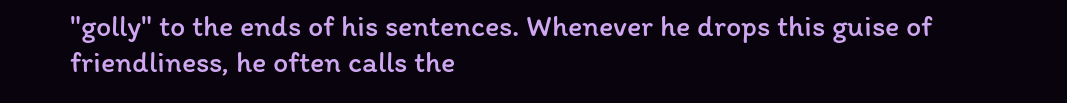"golly" to the ends of his sentences. Whenever he drops this guise of friendliness, he often calls the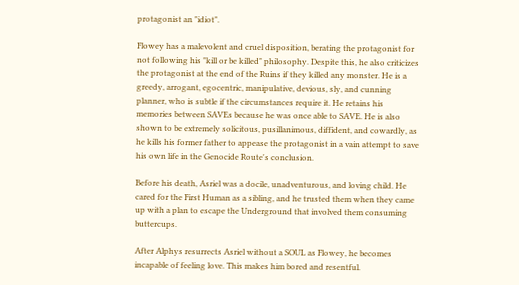protagonist an "idiot".

Flowey has a malevolent and cruel disposition, berating the protagonist for not following his "kill or be killed" philosophy. Despite this, he also criticizes the protagonist at the end of the Ruins if they killed any monster. He is a greedy, arrogant, egocentric, manipulative, devious, sly, and cunning planner, who is subtle if the circumstances require it. He retains his memories between SAVEs because he was once able to SAVE. He is also shown to be extremely solicitous, pusillanimous, diffident, and cowardly, as he kills his former father to appease the protagonist in a vain attempt to save his own life in the Genocide Route's conclusion.

Before his death, Asriel was a docile, unadventurous, and loving child. He cared for the First Human as a sibling, and he trusted them when they came up with a plan to escape the Underground that involved them consuming buttercups.

After Alphys resurrects Asriel without a SOUL as Flowey, he becomes incapable of feeling love. This makes him bored and resentful.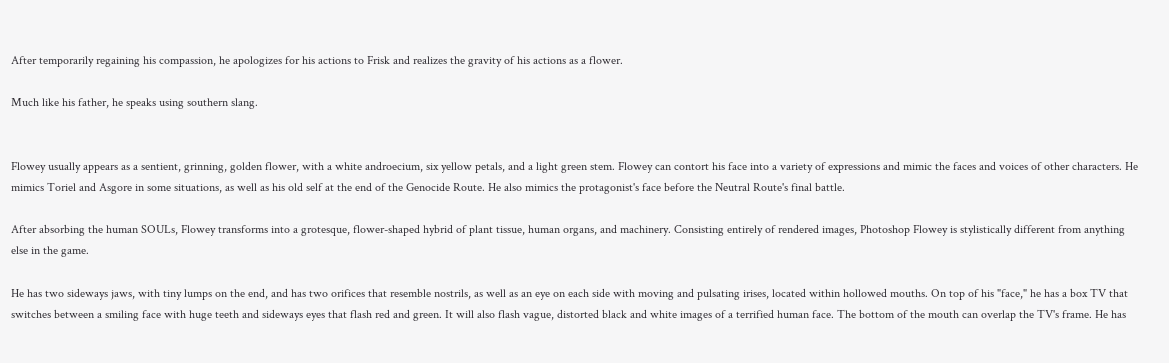After temporarily regaining his compassion, he apologizes for his actions to Frisk and realizes the gravity of his actions as a flower.

Much like his father, he speaks using southern slang.


Flowey usually appears as a sentient, grinning, golden flower, with a white androecium, six yellow petals, and a light green stem. Flowey can contort his face into a variety of expressions and mimic the faces and voices of other characters. He mimics Toriel and Asgore in some situations, as well as his old self at the end of the Genocide Route. He also mimics the protagonist's face before the Neutral Route's final battle.

After absorbing the human SOULs, Flowey transforms into a grotesque, flower-shaped hybrid of plant tissue, human organs, and machinery. Consisting entirely of rendered images, Photoshop Flowey is stylistically different from anything else in the game.

He has two sideways jaws, with tiny lumps on the end, and has two orifices that resemble nostrils, as well as an eye on each side with moving and pulsating irises, located within hollowed mouths. On top of his "face," he has a box TV that switches between a smiling face with huge teeth and sideways eyes that flash red and green. It will also flash vague, distorted black and white images of a terrified human face. The bottom of the mouth can overlap the TV's frame. He has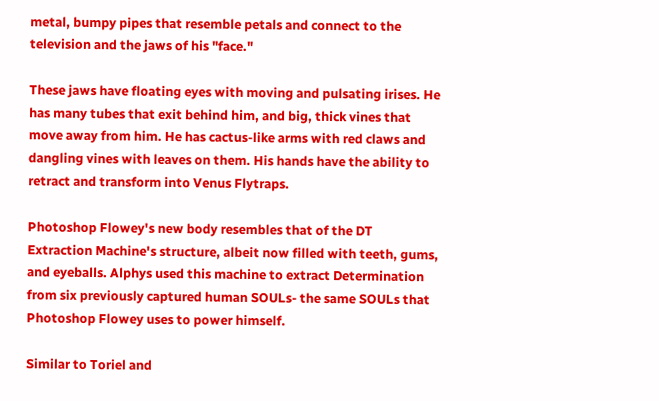metal, bumpy pipes that resemble petals and connect to the television and the jaws of his "face."

These jaws have floating eyes with moving and pulsating irises. He has many tubes that exit behind him, and big, thick vines that move away from him. He has cactus-like arms with red claws and dangling vines with leaves on them. His hands have the ability to retract and transform into Venus Flytraps.

Photoshop Flowey's new body resembles that of the DT Extraction Machine's structure, albeit now filled with teeth, gums, and eyeballs. Alphys used this machine to extract Determination from six previously captured human SOULs- the same SOULs that Photoshop Flowey uses to power himself.

Similar to Toriel and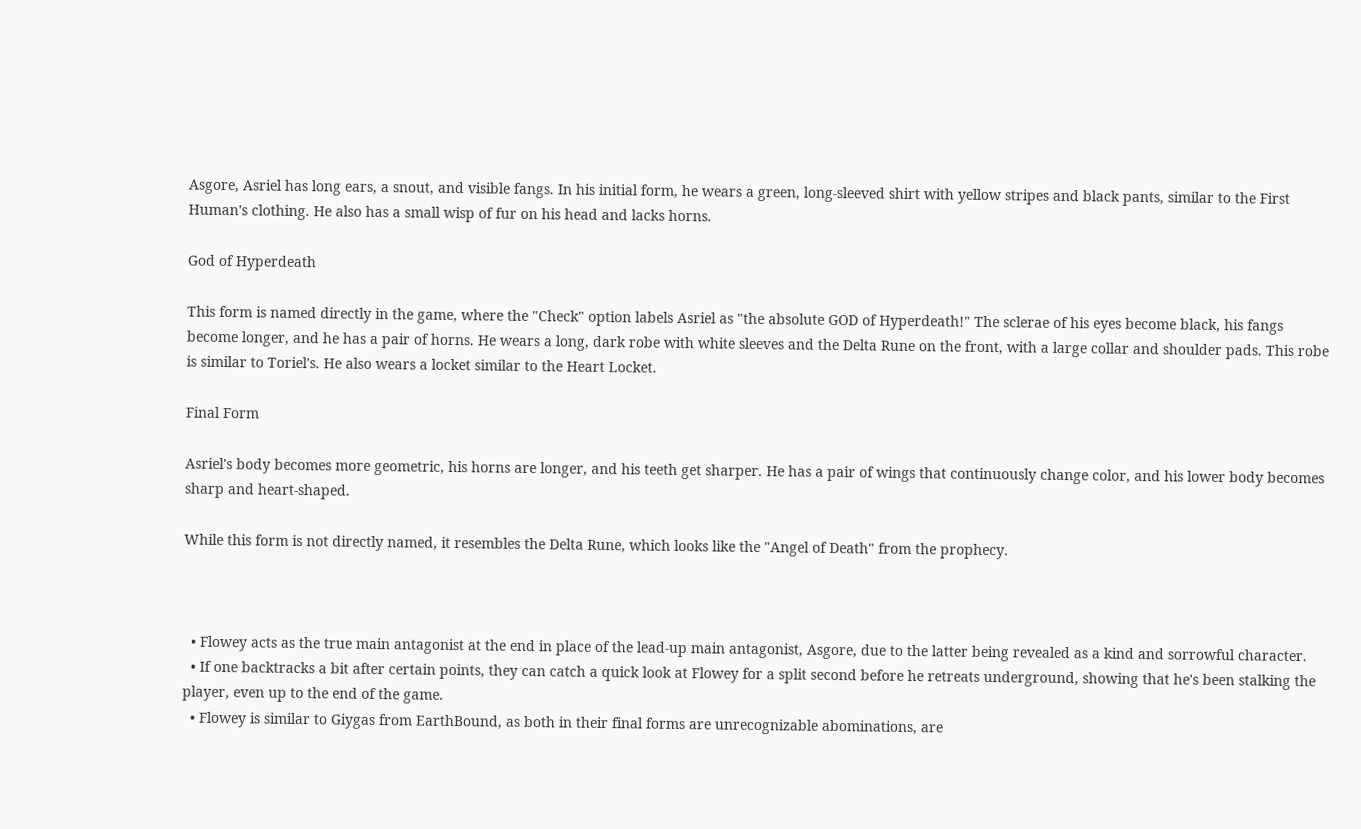Asgore, Asriel has long ears, a snout, and visible fangs. In his initial form, he wears a green, long-sleeved shirt with yellow stripes and black pants, similar to the First Human's clothing. He also has a small wisp of fur on his head and lacks horns.

God of Hyperdeath

This form is named directly in the game, where the "Check" option labels Asriel as "the absolute GOD of Hyperdeath!" The sclerae of his eyes become black, his fangs become longer, and he has a pair of horns. He wears a long, dark robe with white sleeves and the Delta Rune on the front, with a large collar and shoulder pads. This robe is similar to Toriel's. He also wears a locket similar to the Heart Locket.

Final Form

Asriel's body becomes more geometric, his horns are longer, and his teeth get sharper. He has a pair of wings that continuously change color, and his lower body becomes sharp and heart-shaped.

While this form is not directly named, it resembles the Delta Rune, which looks like the "Angel of Death" from the prophecy.



  • Flowey acts as the true main antagonist at the end in place of the lead-up main antagonist, Asgore, due to the latter being revealed as a kind and sorrowful character.
  • If one backtracks a bit after certain points, they can catch a quick look at Flowey for a split second before he retreats underground, showing that he's been stalking the player, even up to the end of the game.
  • Flowey is similar to Giygas from EarthBound, as both in their final forms are unrecognizable abominations, are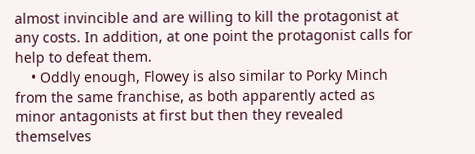almost invincible and are willing to kill the protagonist at any costs. In addition, at one point the protagonist calls for help to defeat them.
    • Oddly enough, Flowey is also similar to Porky Minch from the same franchise, as both apparently acted as minor antagonists at first but then they revealed themselves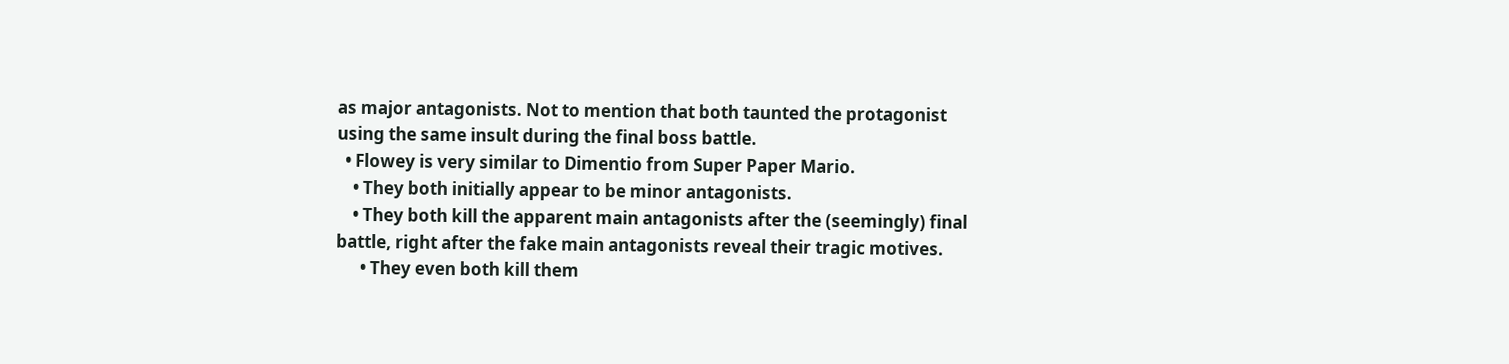as major antagonists. Not to mention that both taunted the protagonist using the same insult during the final boss battle.
  • Flowey is very similar to Dimentio from Super Paper Mario.
    • They both initially appear to be minor antagonists.
    • They both kill the apparent main antagonists after the (seemingly) final battle, right after the fake main antagonists reveal their tragic motives.
      • They even both kill them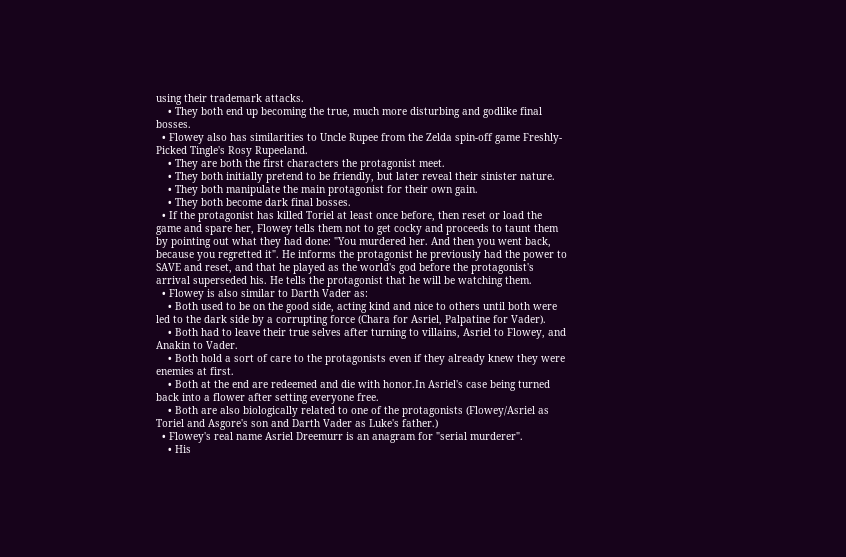using their trademark attacks.
    • They both end up becoming the true, much more disturbing and godlike final bosses.
  • Flowey also has similarities to Uncle Rupee from the Zelda spin-off game Freshly-Picked Tingle's Rosy Rupeeland.
    • They are both the first characters the protagonist meet.
    • They both initially pretend to be friendly, but later reveal their sinister nature.
    • They both manipulate the main protagonist for their own gain.
    • They both become dark final bosses.
  • If the protagonist has killed Toriel at least once before, then reset or load the game and spare her, Flowey tells them not to get cocky and proceeds to taunt them by pointing out what they had done: "You murdered her. And then you went back, because you regretted it". He informs the protagonist he previously had the power to SAVE and reset, and that he played as the world's god before the protagonist's arrival superseded his. He tells the protagonist that he will be watching them.
  • Flowey is also similar to Darth Vader as:
    • Both used to be on the good side, acting kind and nice to others until both were led to the dark side by a corrupting force (Chara for Asriel, Palpatine for Vader).
    • Both had to leave their true selves after turning to villains, Asriel to Flowey, and Anakin to Vader.
    • Both hold a sort of care to the protagonists even if they already knew they were enemies at first.
    • Both at the end are redeemed and die with honor.In Asriel's case being turned back into a flower after setting everyone free.
    • Both are also biologically related to one of the protagonists (Flowey/Asriel as Toriel and Asgore's son and Darth Vader as Luke's father.)
  • Flowey's real name Asriel Dreemurr is an anagram for "serial murderer".
    • His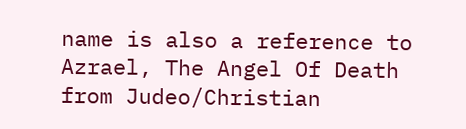name is also a reference to Azrael, The Angel Of Death from Judeo/Christian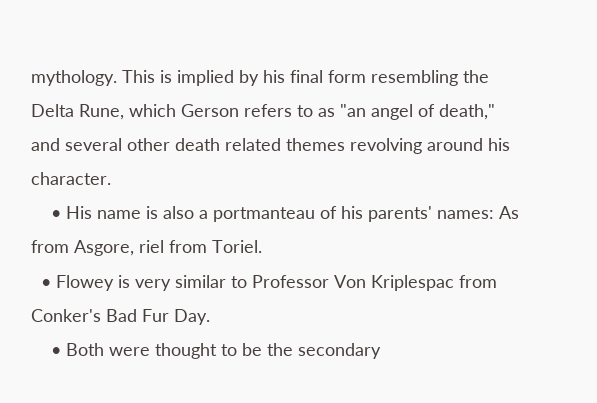mythology. This is implied by his final form resembling the Delta Rune, which Gerson refers to as "an angel of death," and several other death related themes revolving around his character.
    • His name is also a portmanteau of his parents' names: As from Asgore, riel from Toriel.
  • Flowey is very similar to Professor Von Kriplespac from Conker's Bad Fur Day.
    • Both were thought to be the secondary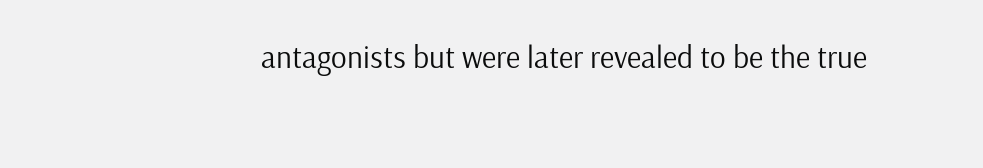antagonists but were later revealed to be the true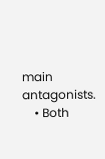main antagonists.
    • Both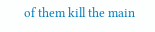of them kill the main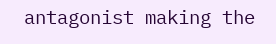antagonist making the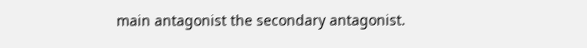main antagonist the secondary antagonist.